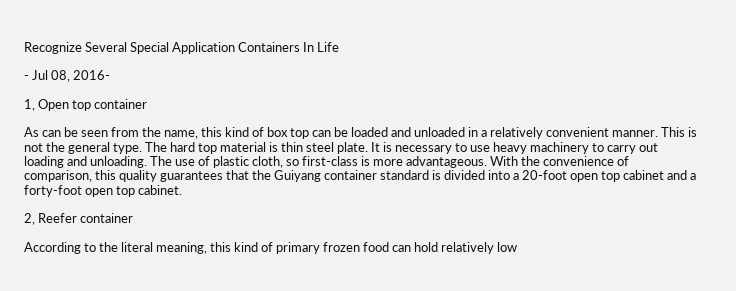Recognize Several Special Application Containers In Life

- Jul 08, 2016-

1, Open top container

As can be seen from the name, this kind of box top can be loaded and unloaded in a relatively convenient manner. This is not the general type. The hard top material is thin steel plate. It is necessary to use heavy machinery to carry out loading and unloading. The use of plastic cloth, so first-class is more advantageous. With the convenience of comparison, this quality guarantees that the Guiyang container standard is divided into a 20-foot open top cabinet and a forty-foot open top cabinet.

2, Reefer container

According to the literal meaning, this kind of primary frozen food can hold relatively low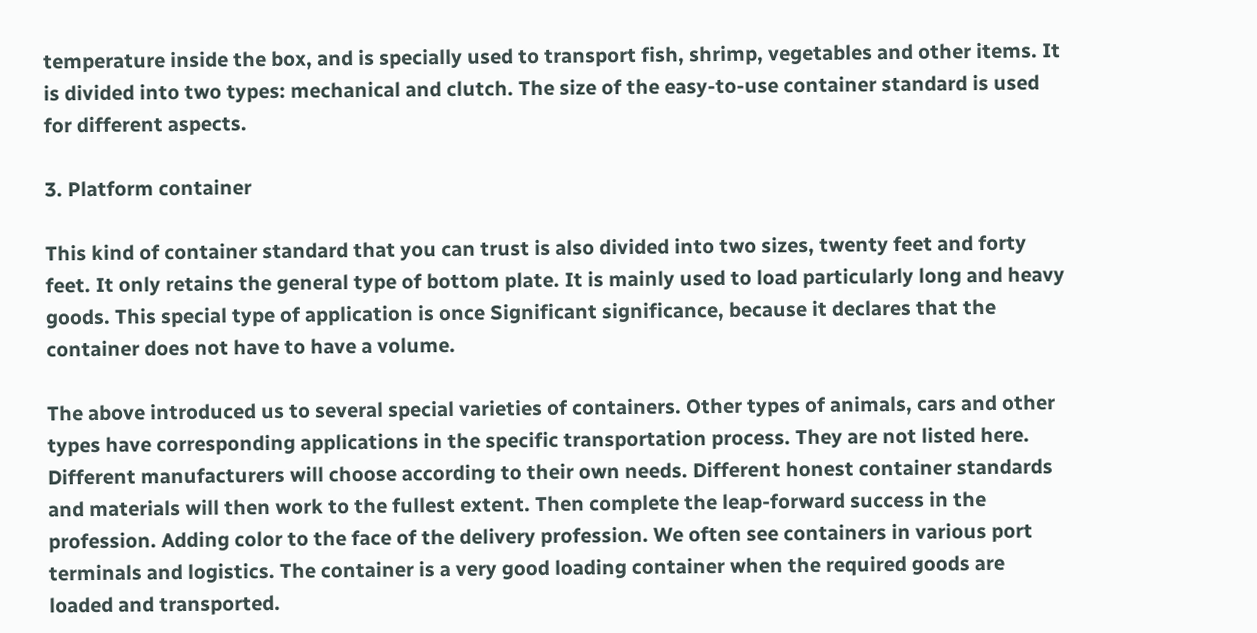temperature inside the box, and is specially used to transport fish, shrimp, vegetables and other items. It is divided into two types: mechanical and clutch. The size of the easy-to-use container standard is used for different aspects.

3. Platform container

This kind of container standard that you can trust is also divided into two sizes, twenty feet and forty feet. It only retains the general type of bottom plate. It is mainly used to load particularly long and heavy goods. This special type of application is once Significant significance, because it declares that the container does not have to have a volume.

The above introduced us to several special varieties of containers. Other types of animals, cars and other types have corresponding applications in the specific transportation process. They are not listed here. Different manufacturers will choose according to their own needs. Different honest container standards and materials will then work to the fullest extent. Then complete the leap-forward success in the profession. Adding color to the face of the delivery profession. We often see containers in various port terminals and logistics. The container is a very good loading container when the required goods are loaded and transported.